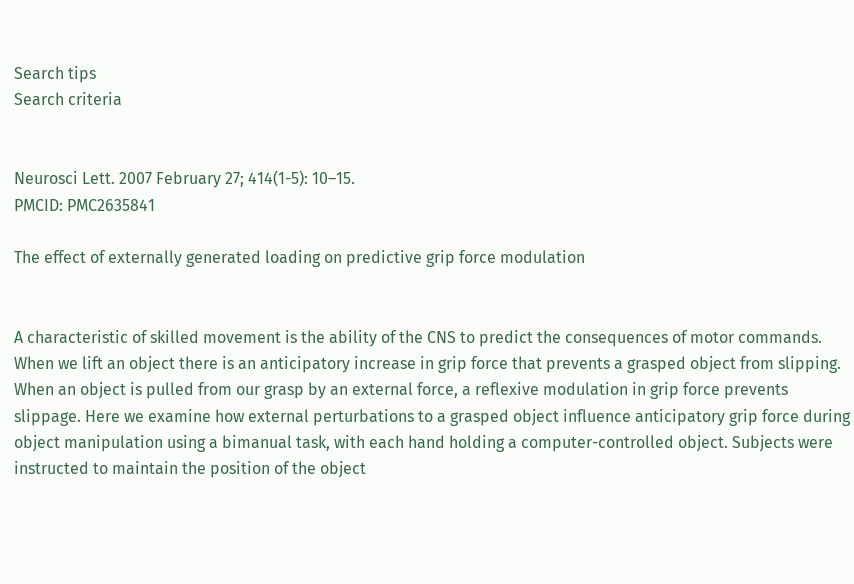Search tips
Search criteria


Neurosci Lett. 2007 February 27; 414(1-5): 10–15.
PMCID: PMC2635841

The effect of externally generated loading on predictive grip force modulation


A characteristic of skilled movement is the ability of the CNS to predict the consequences of motor commands. When we lift an object there is an anticipatory increase in grip force that prevents a grasped object from slipping. When an object is pulled from our grasp by an external force, a reflexive modulation in grip force prevents slippage. Here we examine how external perturbations to a grasped object influence anticipatory grip force during object manipulation using a bimanual task, with each hand holding a computer-controlled object. Subjects were instructed to maintain the position of the object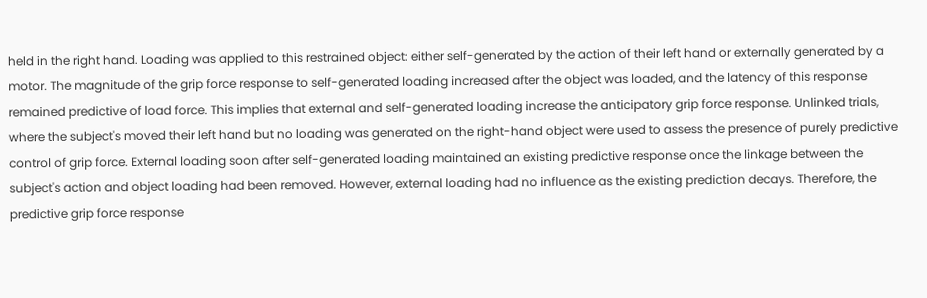held in the right hand. Loading was applied to this restrained object: either self-generated by the action of their left hand or externally generated by a motor. The magnitude of the grip force response to self-generated loading increased after the object was loaded, and the latency of this response remained predictive of load force. This implies that external and self-generated loading increase the anticipatory grip force response. Unlinked trials, where the subject's moved their left hand but no loading was generated on the right-hand object were used to assess the presence of purely predictive control of grip force. External loading soon after self-generated loading maintained an existing predictive response once the linkage between the subject's action and object loading had been removed. However, external loading had no influence as the existing prediction decays. Therefore, the predictive grip force response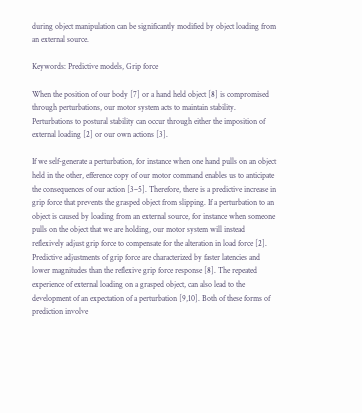during object manipulation can be significantly modified by object loading from an external source.

Keywords: Predictive models, Grip force

When the position of our body [7] or a hand held object [8] is compromised through perturbations, our motor system acts to maintain stability. Perturbations to postural stability can occur through either the imposition of external loading [2] or our own actions [3].

If we self-generate a perturbation, for instance when one hand pulls on an object held in the other, efference copy of our motor command enables us to anticipate the consequences of our action [3–5]. Therefore, there is a predictive increase in grip force that prevents the grasped object from slipping. If a perturbation to an object is caused by loading from an external source, for instance when someone pulls on the object that we are holding, our motor system will instead reflexively adjust grip force to compensate for the alteration in load force [2]. Predictive adjustments of grip force are characterized by faster latencies and lower magnitudes than the reflexive grip force response [8]. The repeated experience of external loading on a grasped object, can also lead to the development of an expectation of a perturbation [9,10]. Both of these forms of prediction involve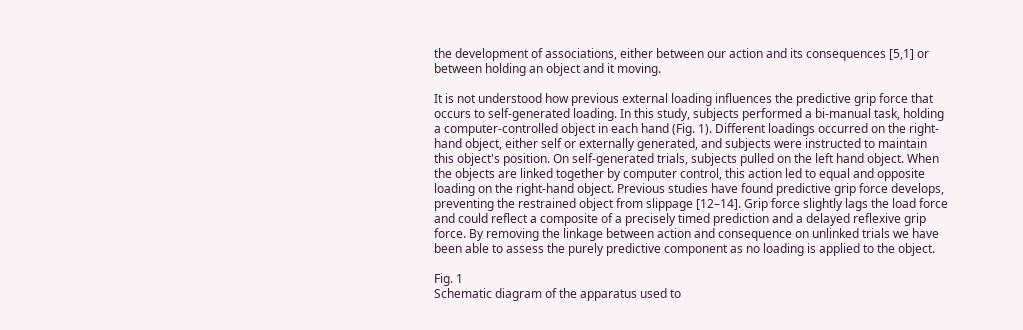the development of associations, either between our action and its consequences [5,1] or between holding an object and it moving.

It is not understood how previous external loading influences the predictive grip force that occurs to self-generated loading. In this study, subjects performed a bi-manual task, holding a computer-controlled object in each hand (Fig. 1). Different loadings occurred on the right-hand object, either self or externally generated, and subjects were instructed to maintain this object's position. On self-generated trials, subjects pulled on the left hand object. When the objects are linked together by computer control, this action led to equal and opposite loading on the right-hand object. Previous studies have found predictive grip force develops, preventing the restrained object from slippage [12–14]. Grip force slightly lags the load force and could reflect a composite of a precisely timed prediction and a delayed reflexive grip force. By removing the linkage between action and consequence on unlinked trials we have been able to assess the purely predictive component as no loading is applied to the object.

Fig. 1
Schematic diagram of the apparatus used to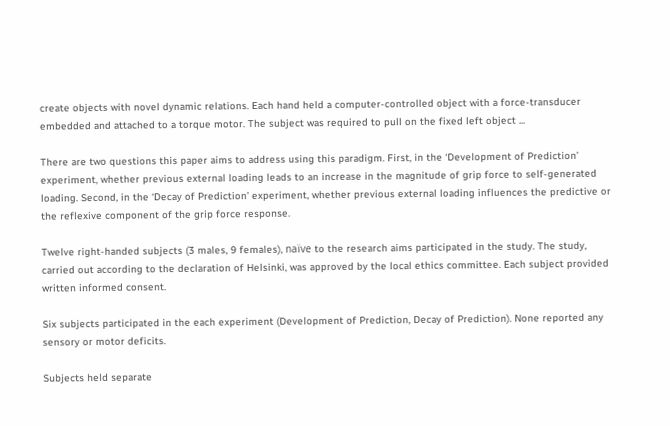create objects with novel dynamic relations. Each hand held a computer-controlled object with a force-transducer embedded and attached to a torque motor. The subject was required to pull on the fixed left object ...

There are two questions this paper aims to address using this paradigm. First, in the ‘Development of Prediction’ experiment, whether previous external loading leads to an increase in the magnitude of grip force to self-generated loading. Second, in the ‘Decay of Prediction’ experiment, whether previous external loading influences the predictive or the reflexive component of the grip force response.

Twelve right-handed subjects (3 males, 9 females), naïve to the research aims participated in the study. The study, carried out according to the declaration of Helsinki, was approved by the local ethics committee. Each subject provided written informed consent.

Six subjects participated in the each experiment (Development of Prediction, Decay of Prediction). None reported any sensory or motor deficits.

Subjects held separate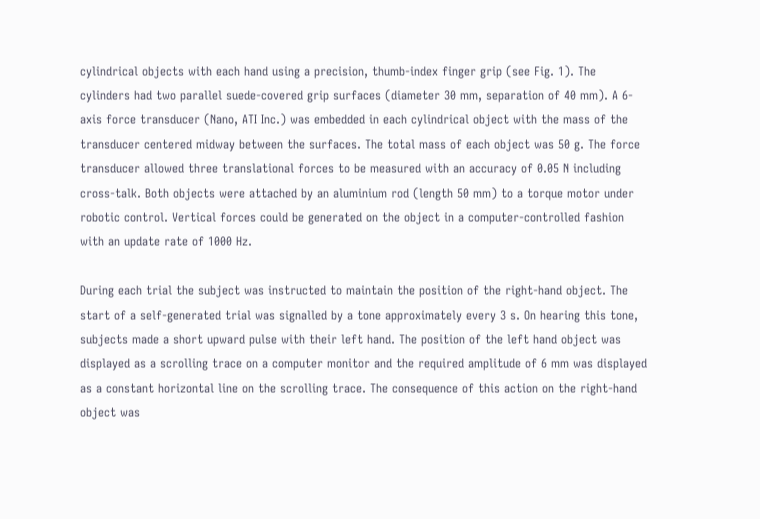cylindrical objects with each hand using a precision, thumb-index finger grip (see Fig. 1). The cylinders had two parallel suede-covered grip surfaces (diameter 30 mm, separation of 40 mm). A 6-axis force transducer (Nano, ATI Inc.) was embedded in each cylindrical object with the mass of the transducer centered midway between the surfaces. The total mass of each object was 50 g. The force transducer allowed three translational forces to be measured with an accuracy of 0.05 N including cross-talk. Both objects were attached by an aluminium rod (length 50 mm) to a torque motor under robotic control. Vertical forces could be generated on the object in a computer-controlled fashion with an update rate of 1000 Hz.

During each trial the subject was instructed to maintain the position of the right-hand object. The start of a self-generated trial was signalled by a tone approximately every 3 s. On hearing this tone, subjects made a short upward pulse with their left hand. The position of the left hand object was displayed as a scrolling trace on a computer monitor and the required amplitude of 6 mm was displayed as a constant horizontal line on the scrolling trace. The consequence of this action on the right-hand object was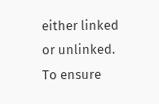either linked or unlinked. To ensure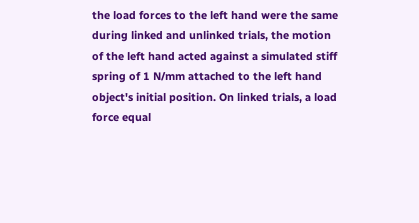the load forces to the left hand were the same during linked and unlinked trials, the motion of the left hand acted against a simulated stiff spring of 1 N/mm attached to the left hand object's initial position. On linked trials, a load force equal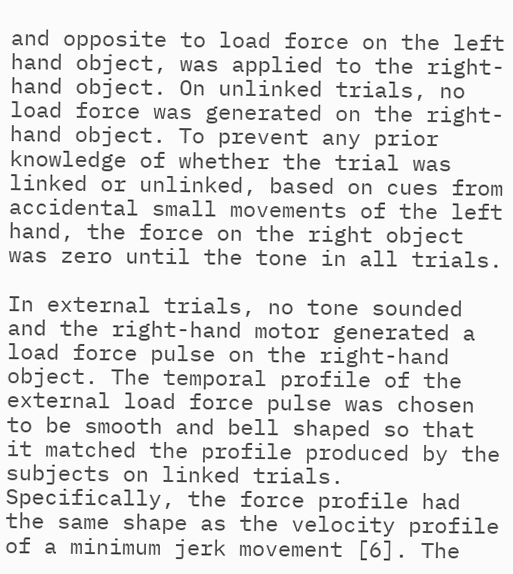and opposite to load force on the left hand object, was applied to the right-hand object. On unlinked trials, no load force was generated on the right-hand object. To prevent any prior knowledge of whether the trial was linked or unlinked, based on cues from accidental small movements of the left hand, the force on the right object was zero until the tone in all trials.

In external trials, no tone sounded and the right-hand motor generated a load force pulse on the right-hand object. The temporal profile of the external load force pulse was chosen to be smooth and bell shaped so that it matched the profile produced by the subjects on linked trials. Specifically, the force profile had the same shape as the velocity profile of a minimum jerk movement [6]. The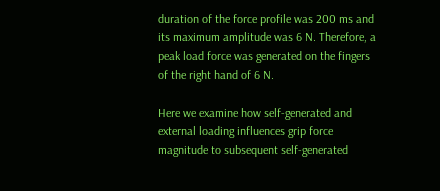duration of the force profile was 200 ms and its maximum amplitude was 6 N. Therefore, a peak load force was generated on the fingers of the right hand of 6 N.

Here we examine how self-generated and external loading influences grip force magnitude to subsequent self-generated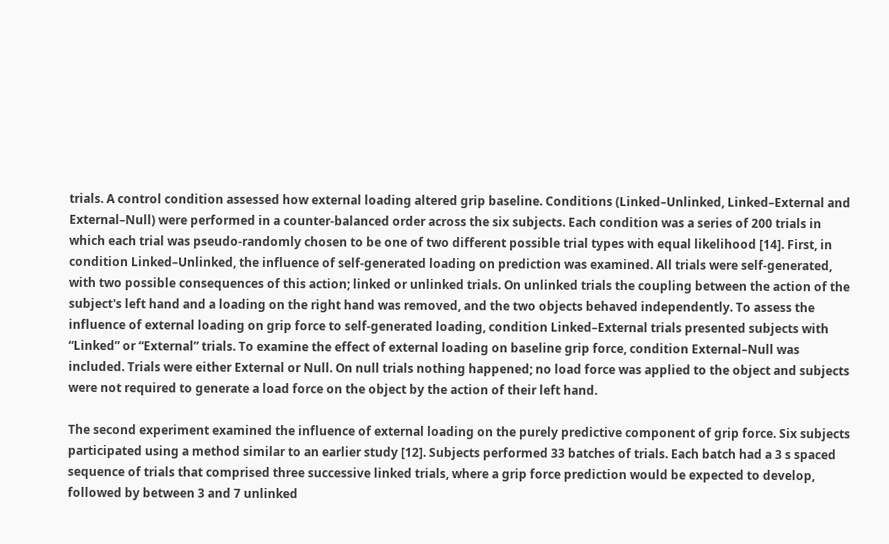trials. A control condition assessed how external loading altered grip baseline. Conditions (Linked–Unlinked, Linked–External and External–Null) were performed in a counter-balanced order across the six subjects. Each condition was a series of 200 trials in which each trial was pseudo-randomly chosen to be one of two different possible trial types with equal likelihood [14]. First, in condition Linked–Unlinked, the influence of self-generated loading on prediction was examined. All trials were self-generated, with two possible consequences of this action; linked or unlinked trials. On unlinked trials the coupling between the action of the subject's left hand and a loading on the right hand was removed, and the two objects behaved independently. To assess the influence of external loading on grip force to self-generated loading, condition Linked–External trials presented subjects with “Linked” or “External” trials. To examine the effect of external loading on baseline grip force, condition External–Null was included. Trials were either External or Null. On null trials nothing happened; no load force was applied to the object and subjects were not required to generate a load force on the object by the action of their left hand.

The second experiment examined the influence of external loading on the purely predictive component of grip force. Six subjects participated using a method similar to an earlier study [12]. Subjects performed 33 batches of trials. Each batch had a 3 s spaced sequence of trials that comprised three successive linked trials, where a grip force prediction would be expected to develop, followed by between 3 and 7 unlinked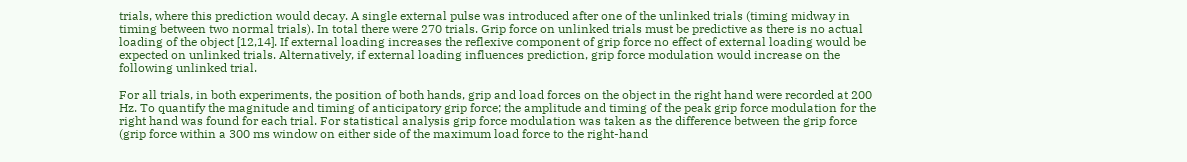trials, where this prediction would decay. A single external pulse was introduced after one of the unlinked trials (timing midway in timing between two normal trials). In total there were 270 trials. Grip force on unlinked trials must be predictive as there is no actual loading of the object [12,14]. If external loading increases the reflexive component of grip force no effect of external loading would be expected on unlinked trials. Alternatively, if external loading influences prediction, grip force modulation would increase on the following unlinked trial.

For all trials, in both experiments, the position of both hands, grip and load forces on the object in the right hand were recorded at 200 Hz. To quantify the magnitude and timing of anticipatory grip force; the amplitude and timing of the peak grip force modulation for the right hand was found for each trial. For statistical analysis grip force modulation was taken as the difference between the grip force (grip force within a 300 ms window on either side of the maximum load force to the right-hand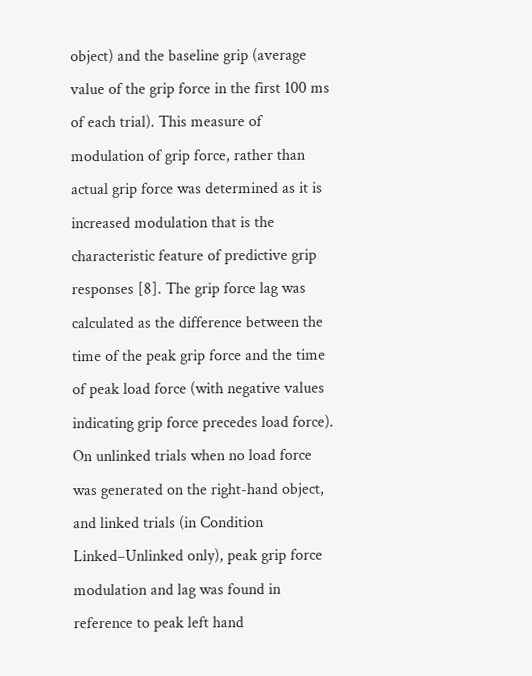object) and the baseline grip (average value of the grip force in the first 100 ms of each trial). This measure of modulation of grip force, rather than actual grip force was determined as it is increased modulation that is the characteristic feature of predictive grip responses [8]. The grip force lag was calculated as the difference between the time of the peak grip force and the time of peak load force (with negative values indicating grip force precedes load force). On unlinked trials when no load force was generated on the right-hand object, and linked trials (in Condition Linked–Unlinked only), peak grip force modulation and lag was found in reference to peak left hand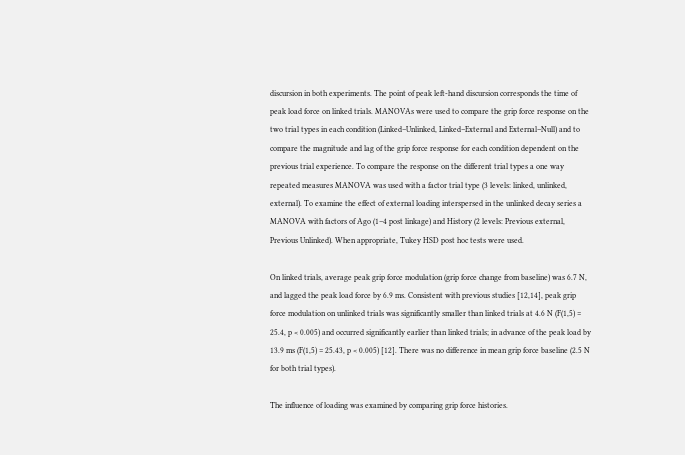discursion in both experiments. The point of peak left-hand discursion corresponds the time of peak load force on linked trials. MANOVAs were used to compare the grip force response on the two trial types in each condition (Linked–Unlinked, Linked–External and External–Null) and to compare the magnitude and lag of the grip force response for each condition dependent on the previous trial experience. To compare the response on the different trial types a one way repeated measures MANOVA was used with a factor trial type (3 levels: linked, unlinked, external). To examine the effect of external loading interspersed in the unlinked decay series a MANOVA with factors of Ago (1–4 post linkage) and History (2 levels: Previous external, Previous Unlinked). When appropriate, Tukey HSD post hoc tests were used.

On linked trials, average peak grip force modulation (grip force change from baseline) was 6.7 N, and lagged the peak load force by 6.9 ms. Consistent with previous studies [12,14], peak grip force modulation on unlinked trials was significantly smaller than linked trials at 4.6 N (F(1,5) = 25.4, p < 0.005) and occurred significantly earlier than linked trials; in advance of the peak load by 13.9 ms (F(1,5) = 25.43, p < 0.005) [12]. There was no difference in mean grip force baseline (2.5 N for both trial types).

The influence of loading was examined by comparing grip force histories.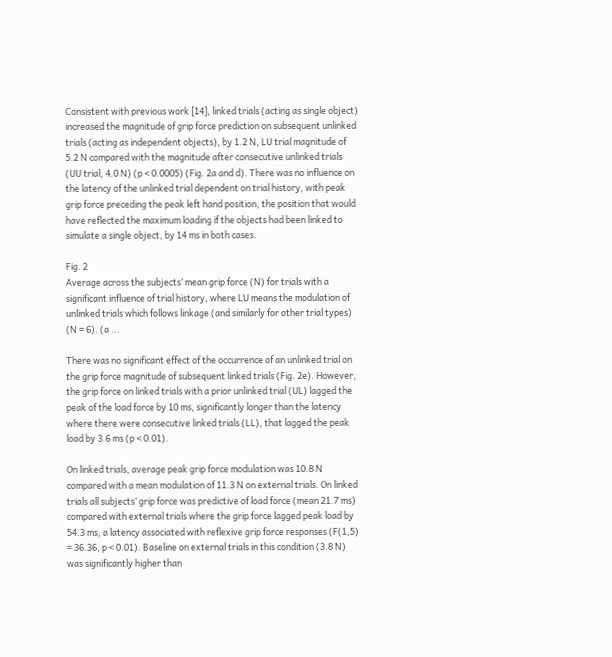Consistent with previous work [14], linked trials (acting as single object) increased the magnitude of grip force prediction on subsequent unlinked trials (acting as independent objects), by 1.2 N, LU trial magnitude of 5.2 N compared with the magnitude after consecutive unlinked trials (UU trial, 4.0 N) (p < 0.0005) (Fig. 2a and d). There was no influence on the latency of the unlinked trial dependent on trial history, with peak grip force preceding the peak left hand position, the position that would have reflected the maximum loading if the objects had been linked to simulate a single object, by 14 ms in both cases.

Fig. 2
Average across the subjects’ mean grip force (N) for trials with a significant influence of trial history, where LU means the modulation of unlinked trials which follows linkage (and similarly for other trial types) (N = 6). (a ...

There was no significant effect of the occurrence of an unlinked trial on the grip force magnitude of subsequent linked trials (Fig. 2e). However, the grip force on linked trials with a prior unlinked trial (UL) lagged the peak of the load force by 10 ms, significantly longer than the latency where there were consecutive linked trials (LL), that lagged the peak load by 3.6 ms (p < 0.01).

On linked trials, average peak grip force modulation was 10.8 N compared with a mean modulation of 11.3 N on external trials. On linked trials all subjects’ grip force was predictive of load force (mean 21.7 ms) compared with external trials where the grip force lagged peak load by 54.3 ms, a latency associated with reflexive grip force responses (F(1,5) = 36.36, p < 0.01). Baseline on external trials in this condition (3.8 N) was significantly higher than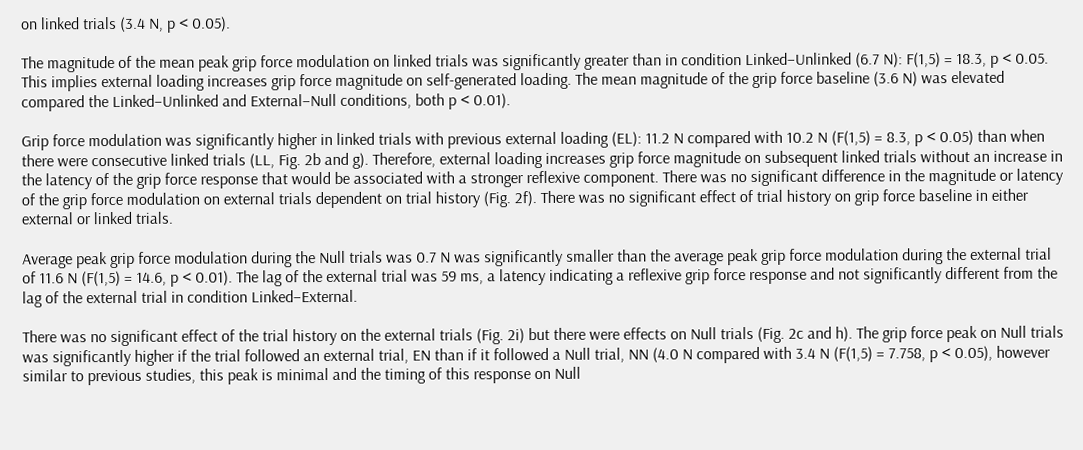on linked trials (3.4 N, p < 0.05).

The magnitude of the mean peak grip force modulation on linked trials was significantly greater than in condition Linked–Unlinked (6.7 N): F(1,5) = 18.3, p < 0.05. This implies external loading increases grip force magnitude on self-generated loading. The mean magnitude of the grip force baseline (3.6 N) was elevated compared the Linked–Unlinked and External–Null conditions, both p < 0.01).

Grip force modulation was significantly higher in linked trials with previous external loading (EL): 11.2 N compared with 10.2 N (F(1,5) = 8.3, p < 0.05) than when there were consecutive linked trials (LL, Fig. 2b and g). Therefore, external loading increases grip force magnitude on subsequent linked trials without an increase in the latency of the grip force response that would be associated with a stronger reflexive component. There was no significant difference in the magnitude or latency of the grip force modulation on external trials dependent on trial history (Fig. 2f). There was no significant effect of trial history on grip force baseline in either external or linked trials.

Average peak grip force modulation during the Null trials was 0.7 N was significantly smaller than the average peak grip force modulation during the external trial of 11.6 N (F(1,5) = 14.6, p < 0.01). The lag of the external trial was 59 ms, a latency indicating a reflexive grip force response and not significantly different from the lag of the external trial in condition Linked–External.

There was no significant effect of the trial history on the external trials (Fig. 2i) but there were effects on Null trials (Fig. 2c and h). The grip force peak on Null trials was significantly higher if the trial followed an external trial, EN than if it followed a Null trial, NN (4.0 N compared with 3.4 N (F(1,5) = 7.758, p < 0.05), however similar to previous studies, this peak is minimal and the timing of this response on Null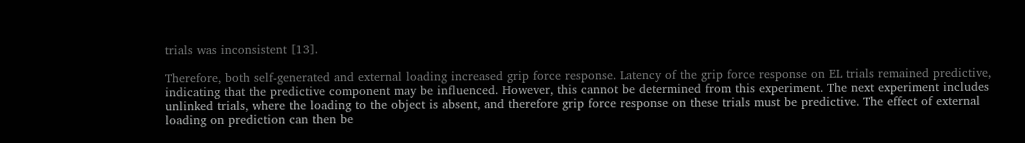trials was inconsistent [13].

Therefore, both self-generated and external loading increased grip force response. Latency of the grip force response on EL trials remained predictive, indicating that the predictive component may be influenced. However, this cannot be determined from this experiment. The next experiment includes unlinked trials, where the loading to the object is absent, and therefore grip force response on these trials must be predictive. The effect of external loading on prediction can then be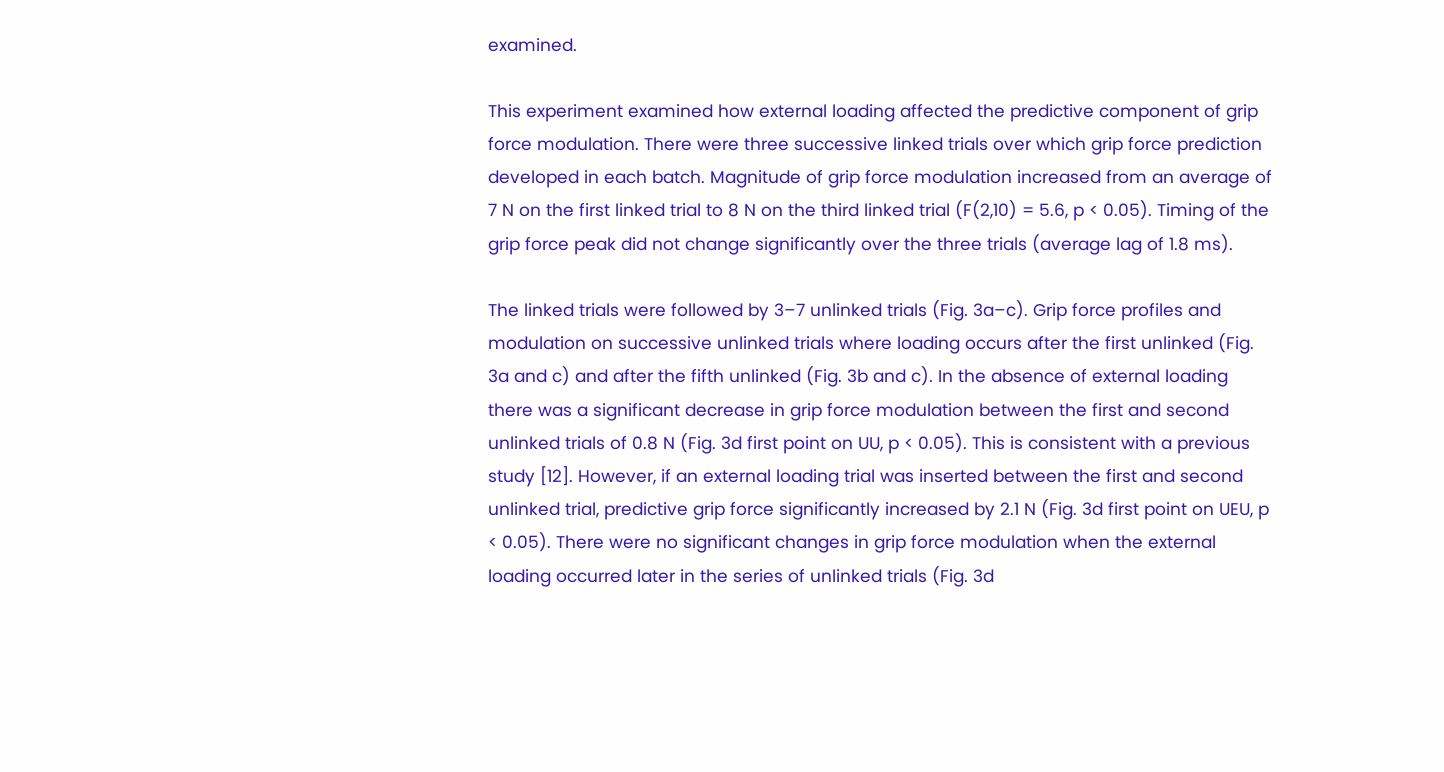examined.

This experiment examined how external loading affected the predictive component of grip force modulation. There were three successive linked trials over which grip force prediction developed in each batch. Magnitude of grip force modulation increased from an average of 7 N on the first linked trial to 8 N on the third linked trial (F(2,10) = 5.6, p < 0.05). Timing of the grip force peak did not change significantly over the three trials (average lag of 1.8 ms).

The linked trials were followed by 3–7 unlinked trials (Fig. 3a–c). Grip force profiles and modulation on successive unlinked trials where loading occurs after the first unlinked (Fig. 3a and c) and after the fifth unlinked (Fig. 3b and c). In the absence of external loading there was a significant decrease in grip force modulation between the first and second unlinked trials of 0.8 N (Fig. 3d first point on UU, p < 0.05). This is consistent with a previous study [12]. However, if an external loading trial was inserted between the first and second unlinked trial, predictive grip force significantly increased by 2.1 N (Fig. 3d first point on UEU, p < 0.05). There were no significant changes in grip force modulation when the external loading occurred later in the series of unlinked trials (Fig. 3d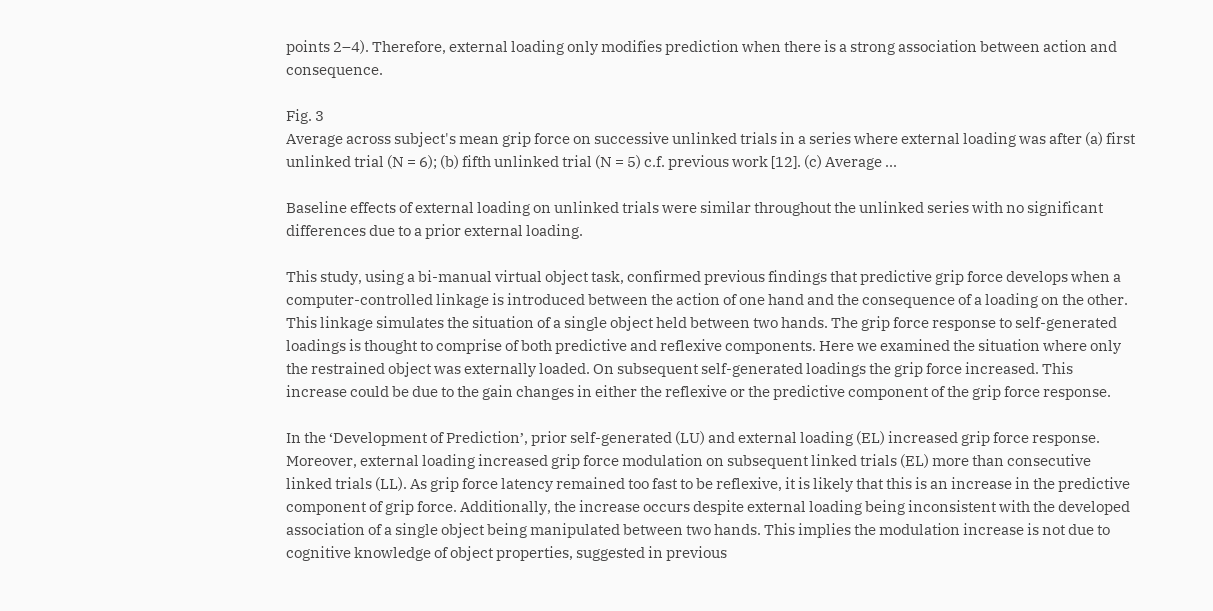points 2–4). Therefore, external loading only modifies prediction when there is a strong association between action and consequence.

Fig. 3
Average across subject's mean grip force on successive unlinked trials in a series where external loading was after (a) first unlinked trial (N = 6); (b) fifth unlinked trial (N = 5) c.f. previous work [12]. (c) Average ...

Baseline effects of external loading on unlinked trials were similar throughout the unlinked series with no significant differences due to a prior external loading.

This study, using a bi-manual virtual object task, confirmed previous findings that predictive grip force develops when a computer-controlled linkage is introduced between the action of one hand and the consequence of a loading on the other. This linkage simulates the situation of a single object held between two hands. The grip force response to self-generated loadings is thought to comprise of both predictive and reflexive components. Here we examined the situation where only the restrained object was externally loaded. On subsequent self-generated loadings the grip force increased. This increase could be due to the gain changes in either the reflexive or the predictive component of the grip force response.

In the ‘Development of Prediction’, prior self-generated (LU) and external loading (EL) increased grip force response. Moreover, external loading increased grip force modulation on subsequent linked trials (EL) more than consecutive linked trials (LL). As grip force latency remained too fast to be reflexive, it is likely that this is an increase in the predictive component of grip force. Additionally, the increase occurs despite external loading being inconsistent with the developed association of a single object being manipulated between two hands. This implies the modulation increase is not due to cognitive knowledge of object properties, suggested in previous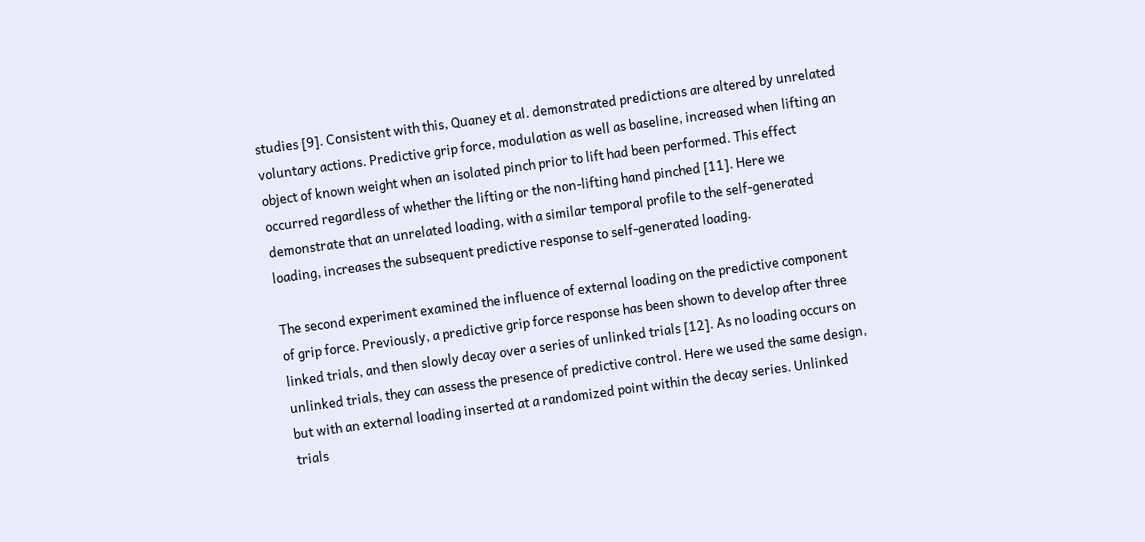studies [9]. Consistent with this, Quaney et al. demonstrated predictions are altered by unrelated voluntary actions. Predictive grip force, modulation as well as baseline, increased when lifting an object of known weight when an isolated pinch prior to lift had been performed. This effect occurred regardless of whether the lifting or the non-lifting hand pinched [11]. Here we demonstrate that an unrelated loading, with a similar temporal profile to the self-generated loading, increases the subsequent predictive response to self-generated loading.

The second experiment examined the influence of external loading on the predictive component of grip force. Previously, a predictive grip force response has been shown to develop after three linked trials, and then slowly decay over a series of unlinked trials [12]. As no loading occurs on unlinked trials, they can assess the presence of predictive control. Here we used the same design, but with an external loading inserted at a randomized point within the decay series. Unlinked trials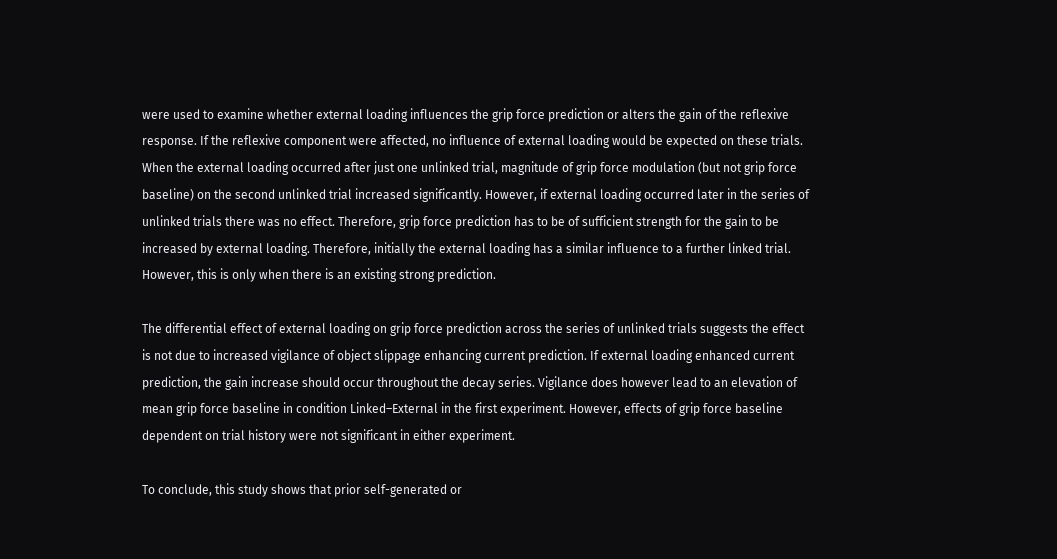were used to examine whether external loading influences the grip force prediction or alters the gain of the reflexive response. If the reflexive component were affected, no influence of external loading would be expected on these trials. When the external loading occurred after just one unlinked trial, magnitude of grip force modulation (but not grip force baseline) on the second unlinked trial increased significantly. However, if external loading occurred later in the series of unlinked trials there was no effect. Therefore, grip force prediction has to be of sufficient strength for the gain to be increased by external loading. Therefore, initially the external loading has a similar influence to a further linked trial. However, this is only when there is an existing strong prediction.

The differential effect of external loading on grip force prediction across the series of unlinked trials suggests the effect is not due to increased vigilance of object slippage enhancing current prediction. If external loading enhanced current prediction, the gain increase should occur throughout the decay series. Vigilance does however lead to an elevation of mean grip force baseline in condition Linked–External in the first experiment. However, effects of grip force baseline dependent on trial history were not significant in either experiment.

To conclude, this study shows that prior self-generated or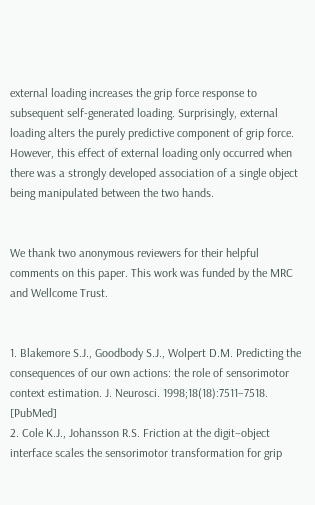external loading increases the grip force response to subsequent self-generated loading. Surprisingly, external loading alters the purely predictive component of grip force. However, this effect of external loading only occurred when there was a strongly developed association of a single object being manipulated between the two hands.


We thank two anonymous reviewers for their helpful comments on this paper. This work was funded by the MRC and Wellcome Trust.


1. Blakemore S.J., Goodbody S.J., Wolpert D.M. Predicting the consequences of our own actions: the role of sensorimotor context estimation. J. Neurosci. 1998;18(18):7511–7518. [PubMed]
2. Cole K.J., Johansson R.S. Friction at the digit–object interface scales the sensorimotor transformation for grip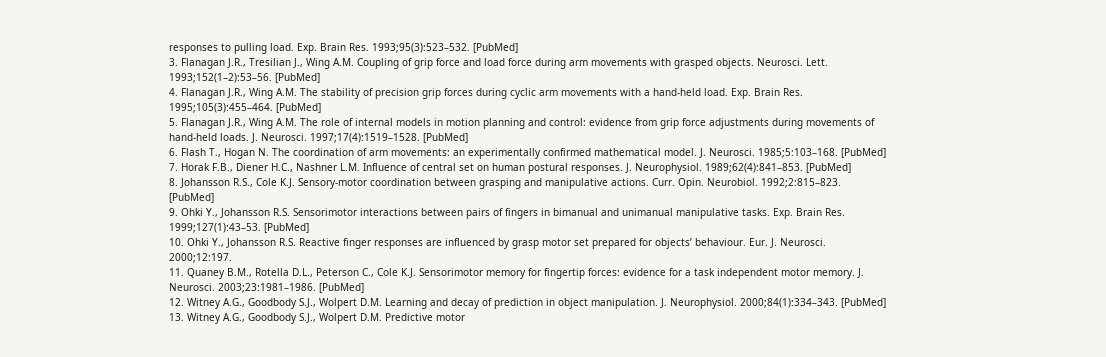responses to pulling load. Exp. Brain Res. 1993;95(3):523–532. [PubMed]
3. Flanagan J.R., Tresilian J., Wing A.M. Coupling of grip force and load force during arm movements with grasped objects. Neurosci. Lett. 1993;152(1–2):53–56. [PubMed]
4. Flanagan J.R., Wing A.M. The stability of precision grip forces during cyclic arm movements with a hand-held load. Exp. Brain Res. 1995;105(3):455–464. [PubMed]
5. Flanagan J.R., Wing A.M. The role of internal models in motion planning and control: evidence from grip force adjustments during movements of hand-held loads. J. Neurosci. 1997;17(4):1519–1528. [PubMed]
6. Flash T., Hogan N. The coordination of arm movements: an experimentally confirmed mathematical model. J. Neurosci. 1985;5:103–168. [PubMed]
7. Horak F.B., Diener H.C., Nashner L.M. Influence of central set on human postural responses. J. Neurophysiol. 1989;62(4):841–853. [PubMed]
8. Johansson R.S., Cole K.J. Sensory-motor coordination between grasping and manipulative actions. Curr. Opin. Neurobiol. 1992;2:815–823. [PubMed]
9. Ohki Y., Johansson R.S. Sensorimotor interactions between pairs of fingers in bimanual and unimanual manipulative tasks. Exp. Brain Res. 1999;127(1):43–53. [PubMed]
10. Ohki Y., Johansson R.S. Reactive finger responses are influenced by grasp motor set prepared for objects’ behaviour. Eur. J. Neurosci. 2000;12:197.
11. Quaney B.M., Rotella D.L., Peterson C., Cole K.J. Sensorimotor memory for fingertip forces: evidence for a task independent motor memory. J. Neurosci. 2003;23:1981–1986. [PubMed]
12. Witney A.G., Goodbody S.J., Wolpert D.M. Learning and decay of prediction in object manipulation. J. Neurophysiol. 2000;84(1):334–343. [PubMed]
13. Witney A.G., Goodbody S.J., Wolpert D.M. Predictive motor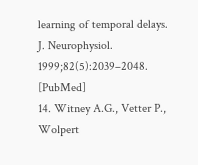learning of temporal delays. J. Neurophysiol. 1999;82(5):2039–2048. [PubMed]
14. Witney A.G., Vetter P., Wolpert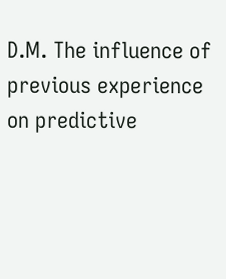D.M. The influence of previous experience on predictive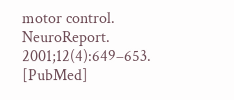motor control. NeuroReport. 2001;12(4):649–653. [PubMed]